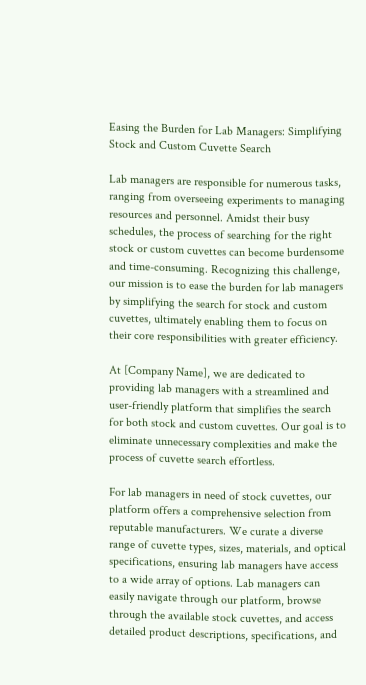Easing the Burden for Lab Managers: Simplifying Stock and Custom Cuvette Search

Lab managers are responsible for numerous tasks, ranging from overseeing experiments to managing resources and personnel. Amidst their busy schedules, the process of searching for the right stock or custom cuvettes can become burdensome and time-consuming. Recognizing this challenge, our mission is to ease the burden for lab managers by simplifying the search for stock and custom cuvettes, ultimately enabling them to focus on their core responsibilities with greater efficiency.

At [Company Name], we are dedicated to providing lab managers with a streamlined and user-friendly platform that simplifies the search for both stock and custom cuvettes. Our goal is to eliminate unnecessary complexities and make the process of cuvette search effortless.

For lab managers in need of stock cuvettes, our platform offers a comprehensive selection from reputable manufacturers. We curate a diverse range of cuvette types, sizes, materials, and optical specifications, ensuring lab managers have access to a wide array of options. Lab managers can easily navigate through our platform, browse through the available stock cuvettes, and access detailed product descriptions, specifications, and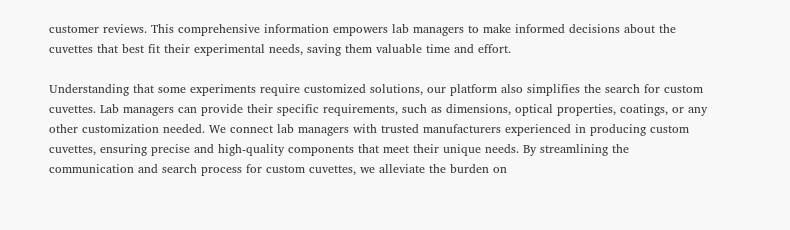customer reviews. This comprehensive information empowers lab managers to make informed decisions about the cuvettes that best fit their experimental needs, saving them valuable time and effort.

Understanding that some experiments require customized solutions, our platform also simplifies the search for custom cuvettes. Lab managers can provide their specific requirements, such as dimensions, optical properties, coatings, or any other customization needed. We connect lab managers with trusted manufacturers experienced in producing custom cuvettes, ensuring precise and high-quality components that meet their unique needs. By streamlining the communication and search process for custom cuvettes, we alleviate the burden on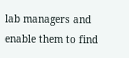lab managers and enable them to find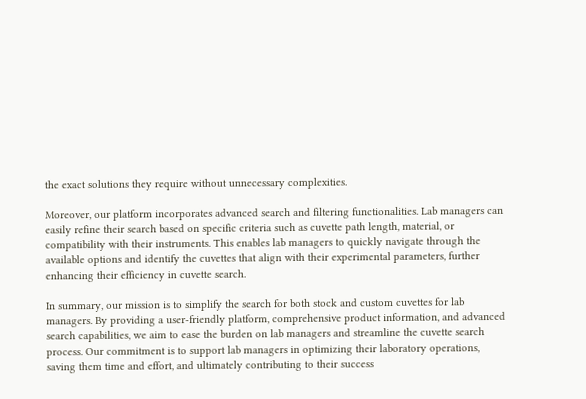the exact solutions they require without unnecessary complexities.

Moreover, our platform incorporates advanced search and filtering functionalities. Lab managers can easily refine their search based on specific criteria such as cuvette path length, material, or compatibility with their instruments. This enables lab managers to quickly navigate through the available options and identify the cuvettes that align with their experimental parameters, further enhancing their efficiency in cuvette search.

In summary, our mission is to simplify the search for both stock and custom cuvettes for lab managers. By providing a user-friendly platform, comprehensive product information, and advanced search capabilities, we aim to ease the burden on lab managers and streamline the cuvette search process. Our commitment is to support lab managers in optimizing their laboratory operations, saving them time and effort, and ultimately contributing to their success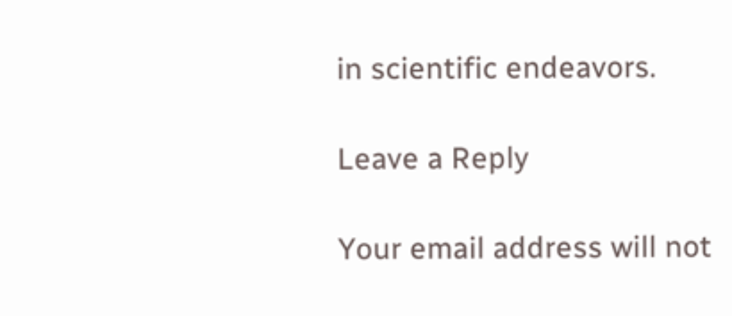in scientific endeavors.

Leave a Reply

Your email address will not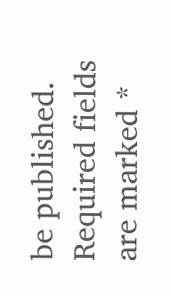be published. Required fields are marked *